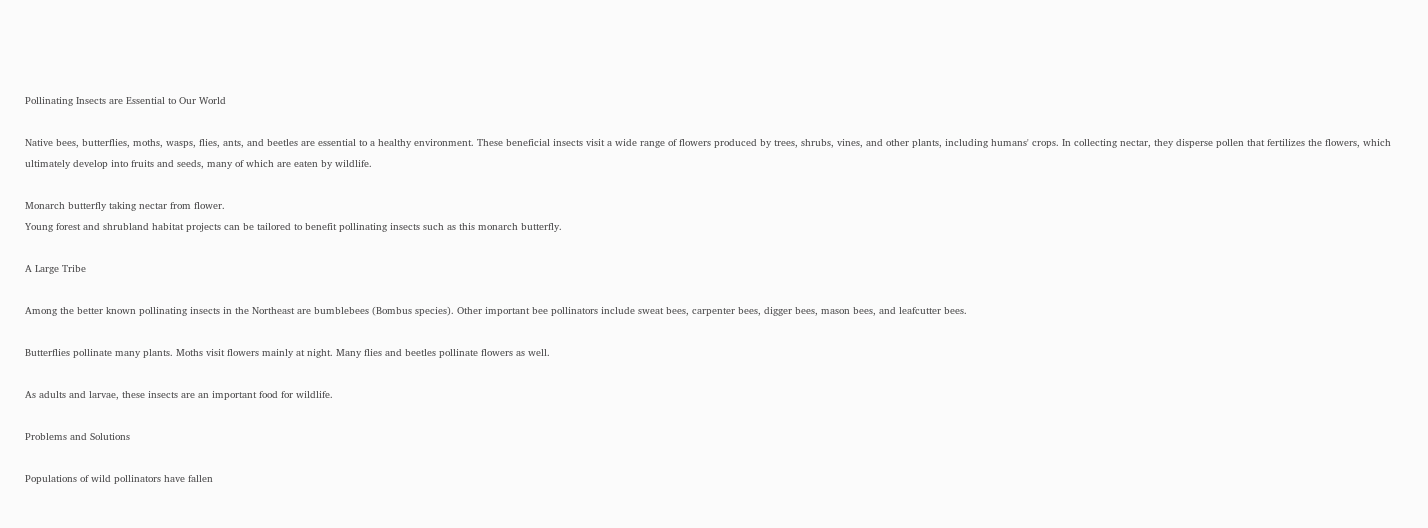Pollinating Insects are Essential to Our World

Native bees, butterflies, moths, wasps, flies, ants, and beetles are essential to a healthy environment. These beneficial insects visit a wide range of flowers produced by trees, shrubs, vines, and other plants, including humans' crops. In collecting nectar, they disperse pollen that fertilizes the flowers, which ultimately develop into fruits and seeds, many of which are eaten by wildlife.

Monarch butterfly taking nectar from flower.
Young forest and shrubland habitat projects can be tailored to benefit pollinating insects such as this monarch butterfly.

A Large Tribe

Among the better known pollinating insects in the Northeast are bumblebees (Bombus species). Other important bee pollinators include sweat bees, carpenter bees, digger bees, mason bees, and leafcutter bees.

Butterflies pollinate many plants. Moths visit flowers mainly at night. Many flies and beetles pollinate flowers as well.

As adults and larvae, these insects are an important food for wildlife.

Problems and Solutions

Populations of wild pollinators have fallen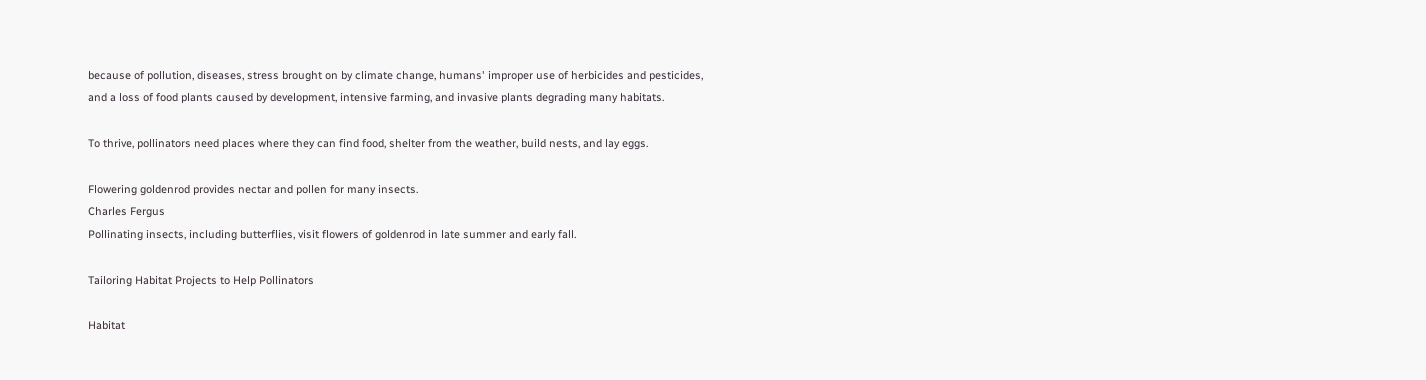because of pollution, diseases, stress brought on by climate change, humans' improper use of herbicides and pesticides, and a loss of food plants caused by development, intensive farming, and invasive plants degrading many habitats.

To thrive, pollinators need places where they can find food, shelter from the weather, build nests, and lay eggs.

Flowering goldenrod provides nectar and pollen for many insects.
Charles Fergus
Pollinating insects, including butterflies, visit flowers of goldenrod in late summer and early fall.

Tailoring Habitat Projects to Help Pollinators

Habitat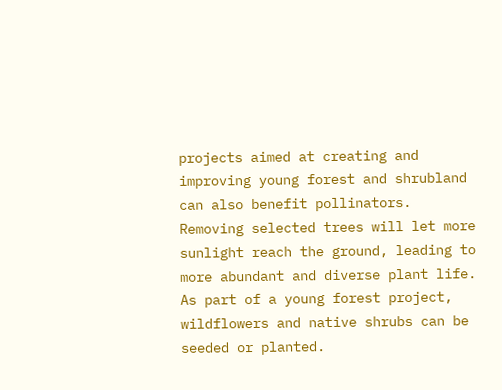projects aimed at creating and improving young forest and shrubland can also benefit pollinators. Removing selected trees will let more sunlight reach the ground, leading to more abundant and diverse plant life. As part of a young forest project, wildflowers and native shrubs can be seeded or planted.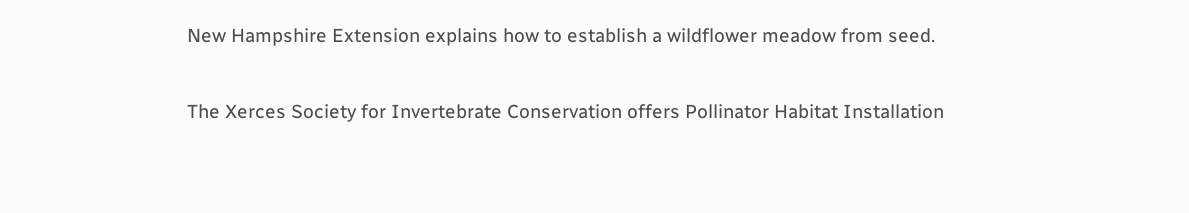New Hampshire Extension explains how to establish a wildflower meadow from seed.

The Xerces Society for Invertebrate Conservation offers Pollinator Habitat Installation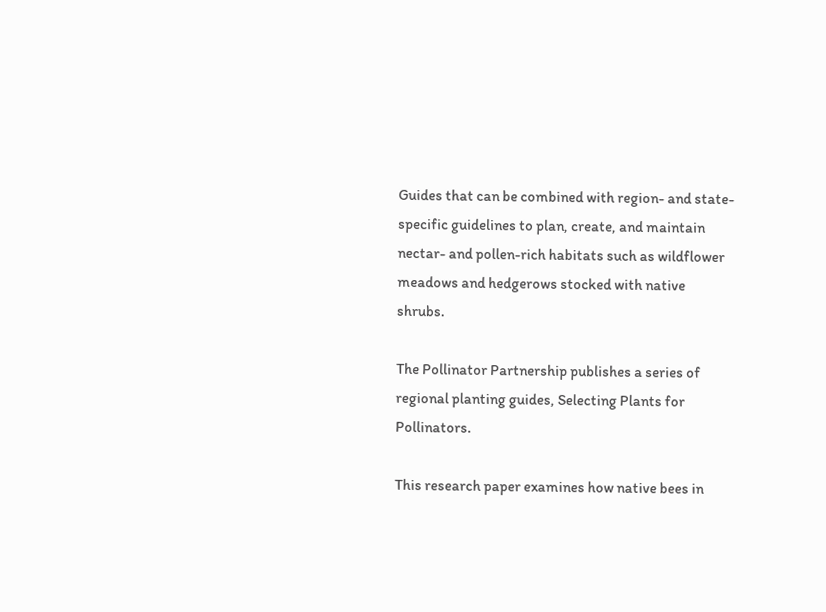Guides that can be combined with region- and state-specific guidelines to plan, create, and maintain nectar- and pollen-rich habitats such as wildflower meadows and hedgerows stocked with native shrubs.

The Pollinator Partnership publishes a series of regional planting guides, Selecting Plants for Pollinators.

This research paper examines how native bees in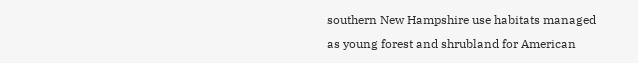southern New Hampshire use habitats managed as young forest and shrubland for American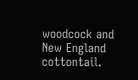woodcock and New England cottontail.